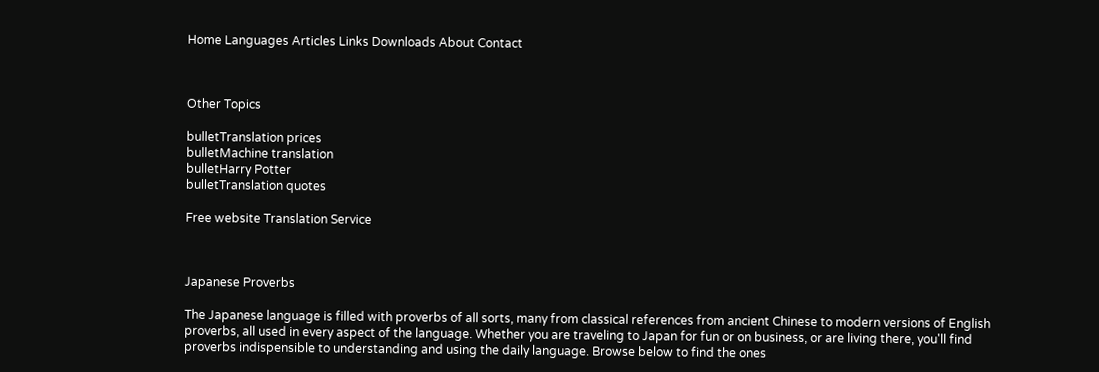Home Languages Articles Links Downloads About Contact



Other Topics

bulletTranslation prices
bulletMachine translation
bulletHarry Potter
bulletTranslation quotes

Free website Translation Service



Japanese Proverbs

The Japanese language is filled with proverbs of all sorts, many from classical references from ancient Chinese to modern versions of English proverbs, all used in every aspect of the language. Whether you are traveling to Japan for fun or on business, or are living there, you'll find proverbs indispensible to understanding and using the daily language. Browse below to find the ones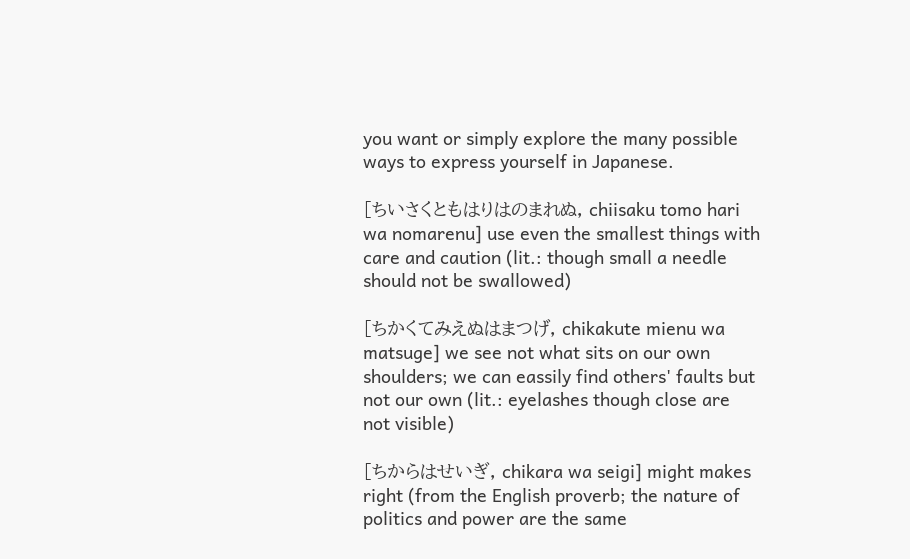you want or simply explore the many possible ways to express yourself in Japanese.

[ちいさくともはりはのまれぬ, chiisaku tomo hari wa nomarenu] use even the smallest things with care and caution (lit.: though small a needle should not be swallowed)

[ちかくてみえぬはまつげ, chikakute mienu wa matsuge] we see not what sits on our own shoulders; we can eassily find others' faults but not our own (lit.: eyelashes though close are not visible)

[ちからはせいぎ, chikara wa seigi] might makes right (from the English proverb; the nature of politics and power are the same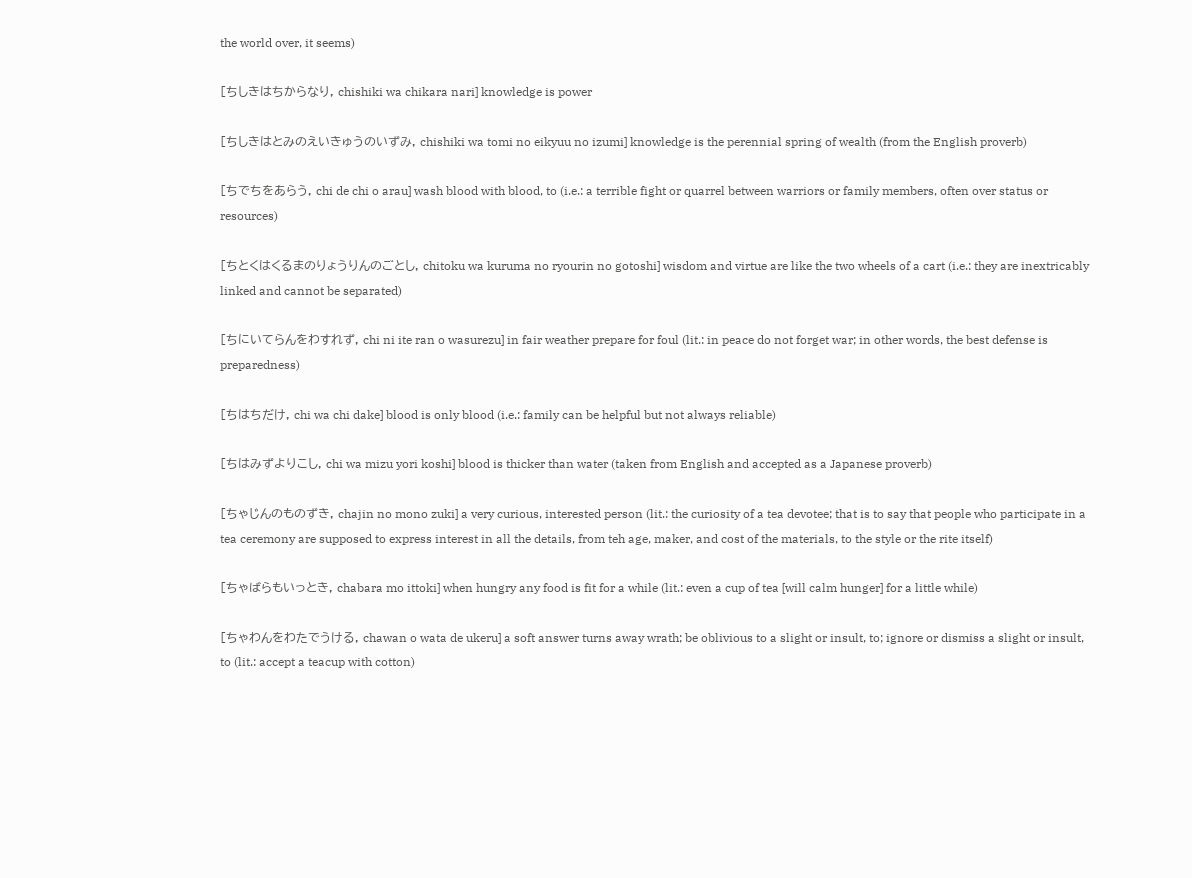the world over, it seems)

[ちしきはちからなり, chishiki wa chikara nari] knowledge is power

[ちしきはとみのえいきゅうのいずみ, chishiki wa tomi no eikyuu no izumi] knowledge is the perennial spring of wealth (from the English proverb)

[ちでちをあらう, chi de chi o arau] wash blood with blood, to (i.e.: a terrible fight or quarrel between warriors or family members, often over status or resources)

[ちとくはくるまのりょうりんのごとし, chitoku wa kuruma no ryourin no gotoshi] wisdom and virtue are like the two wheels of a cart (i.e.: they are inextricably linked and cannot be separated)

[ちにいてらんをわすれず, chi ni ite ran o wasurezu] in fair weather prepare for foul (lit.: in peace do not forget war; in other words, the best defense is preparedness)

[ちはちだけ, chi wa chi dake] blood is only blood (i.e.: family can be helpful but not always reliable)

[ちはみずよりこし, chi wa mizu yori koshi] blood is thicker than water (taken from English and accepted as a Japanese proverb)

[ちゃじんのものずき, chajin no mono zuki] a very curious, interested person (lit.: the curiosity of a tea devotee; that is to say that people who participate in a tea ceremony are supposed to express interest in all the details, from teh age, maker, and cost of the materials, to the style or the rite itself)

[ちゃばらもいっとき, chabara mo ittoki] when hungry any food is fit for a while (lit.: even a cup of tea [will calm hunger] for a little while)

[ちゃわんをわたでうける, chawan o wata de ukeru] a soft answer turns away wrath; be oblivious to a slight or insult, to; ignore or dismiss a slight or insult, to (lit.: accept a teacup with cotton)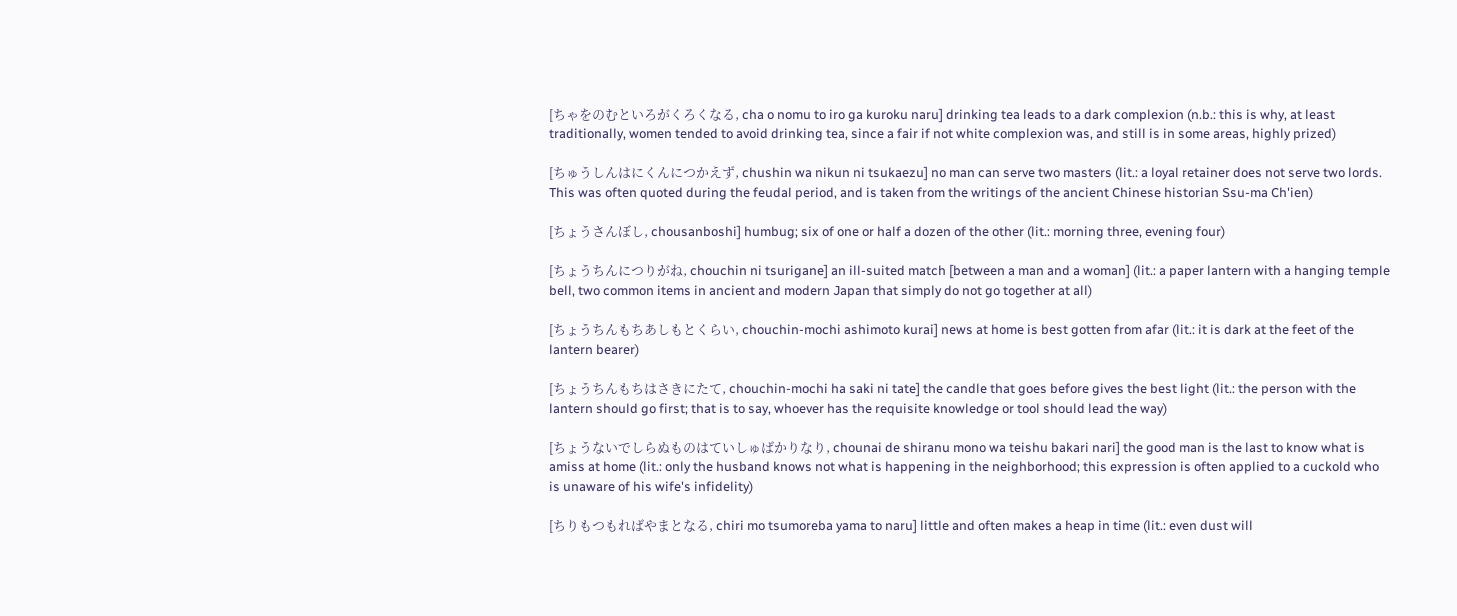[ちゃをのむといろがくろくなる, cha o nomu to iro ga kuroku naru] drinking tea leads to a dark complexion (n.b.: this is why, at least traditionally, women tended to avoid drinking tea, since a fair if not white complexion was, and still is in some areas, highly prized)

[ちゅうしんはにくんにつかえず, chushin wa nikun ni tsukaezu] no man can serve two masters (lit.: a loyal retainer does not serve two lords. This was often quoted during the feudal period, and is taken from the writings of the ancient Chinese historian Ssu-ma Ch'ien)

[ちょうさんぼし, chousanboshi] humbug; six of one or half a dozen of the other (lit.: morning three, evening four)

[ちょうちんにつりがね, chouchin ni tsurigane] an ill-suited match [between a man and a woman] (lit.: a paper lantern with a hanging temple bell, two common items in ancient and modern Japan that simply do not go together at all)

[ちょうちんもちあしもとくらい, chouchin-mochi ashimoto kurai] news at home is best gotten from afar (lit.: it is dark at the feet of the lantern bearer)

[ちょうちんもちはさきにたて, chouchin-mochi ha saki ni tate] the candle that goes before gives the best light (lit.: the person with the lantern should go first; that is to say, whoever has the requisite knowledge or tool should lead the way)

[ちょうないでしらぬものはていしゅばかりなり, chounai de shiranu mono wa teishu bakari nari] the good man is the last to know what is amiss at home (lit.: only the husband knows not what is happening in the neighborhood; this expression is often applied to a cuckold who is unaware of his wife's infidelity)

[ちりもつもればやまとなる, chiri mo tsumoreba yama to naru] little and often makes a heap in time (lit.: even dust will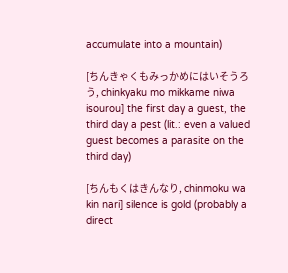accumulate into a mountain)

[ちんきゃくもみっかめにはいそうろう, chinkyaku mo mikkame niwa isourou] the first day a guest, the third day a pest (lit.: even a valued guest becomes a parasite on the third day)

[ちんもくはきんなり, chinmoku wa kin nari] silence is gold (probably a direct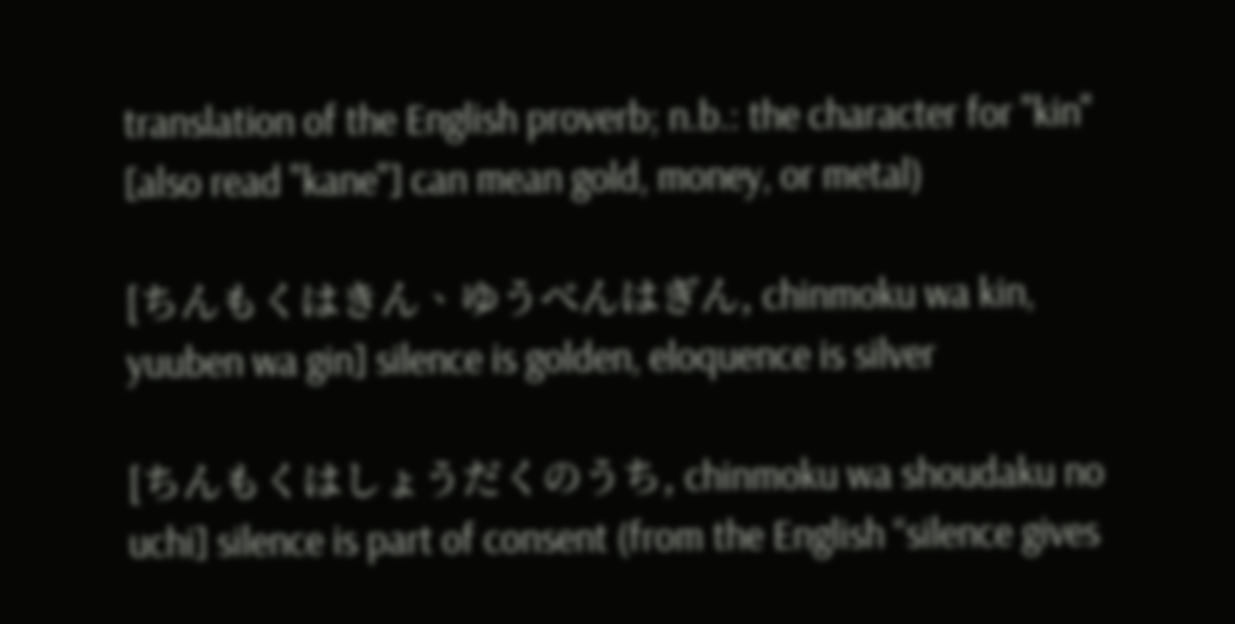translation of the English proverb; n.b.: the character for "kin" [also read "kane"] can mean gold, money, or metal)

[ちんもくはきん、ゆうべんはぎん, chinmoku wa kin, yuuben wa gin] silence is golden, eloquence is silver

[ちんもくはしょうだくのうち, chinmoku wa shoudaku no uchi] silence is part of consent (from the English “silence gives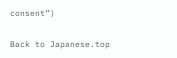consent”)

Back to Japanese.top